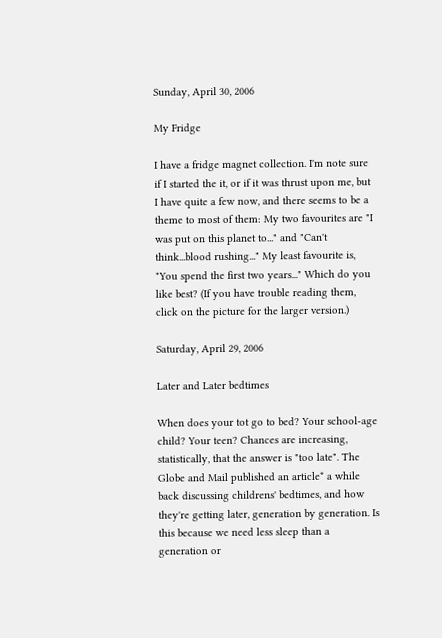Sunday, April 30, 2006

My Fridge

I have a fridge magnet collection. I'm note sure if I started the it, or if it was thrust upon me, but I have quite a few now, and there seems to be a theme to most of them: My two favourites are "I was put on this planet to..." and "Can't think...blood rushing..." My least favourite is, "You spend the first two years..." Which do you like best? (If you have trouble reading them, click on the picture for the larger version.)

Saturday, April 29, 2006

Later and Later bedtimes

When does your tot go to bed? Your school-age child? Your teen? Chances are increasing, statistically, that the answer is "too late". The Globe and Mail published an article* a while back discussing childrens' bedtimes, and how they're getting later, generation by generation. Is this because we need less sleep than a generation or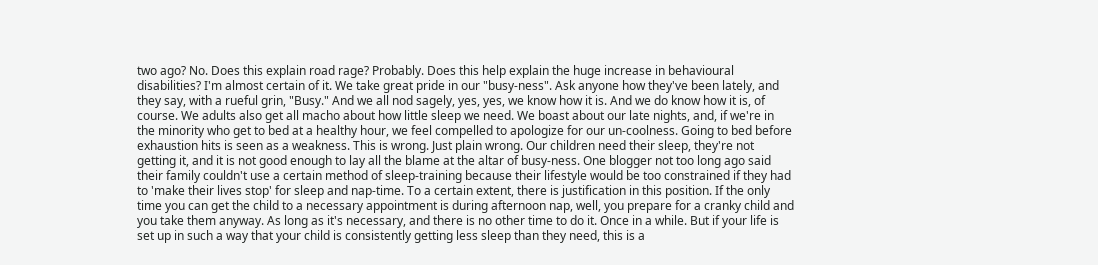two ago? No. Does this explain road rage? Probably. Does this help explain the huge increase in behavioural disabilities? I'm almost certain of it. We take great pride in our "busy-ness". Ask anyone how they've been lately, and they say, with a rueful grin, "Busy." And we all nod sagely, yes, yes, we know how it is. And we do know how it is, of course. We adults also get all macho about how little sleep we need. We boast about our late nights, and, if we're in the minority who get to bed at a healthy hour, we feel compelled to apologize for our un-coolness. Going to bed before exhaustion hits is seen as a weakness. This is wrong. Just plain wrong. Our children need their sleep, they're not getting it, and it is not good enough to lay all the blame at the altar of busy-ness. One blogger not too long ago said their family couldn't use a certain method of sleep-training because their lifestyle would be too constrained if they had to 'make their lives stop' for sleep and nap-time. To a certain extent, there is justification in this position. If the only time you can get the child to a necessary appointment is during afternoon nap, well, you prepare for a cranky child and you take them anyway. As long as it's necessary, and there is no other time to do it. Once in a while. But if your life is set up in such a way that your child is consistently getting less sleep than they need, this is a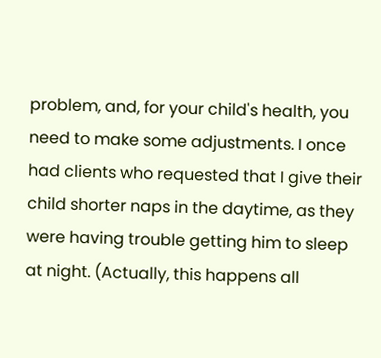problem, and, for your child's health, you need to make some adjustments. I once had clients who requested that I give their child shorter naps in the daytime, as they were having trouble getting him to sleep at night. (Actually, this happens all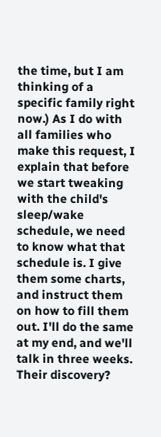the time, but I am thinking of a specific family right now.) As I do with all families who make this request, I explain that before we start tweaking with the child's sleep/wake schedule, we need to know what that schedule is. I give them some charts, and instruct them on how to fill them out. I'll do the same at my end, and we'll talk in three weeks. Their discovery?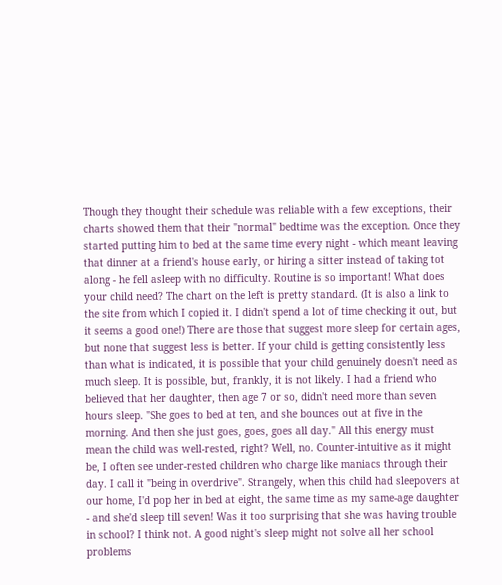Though they thought their schedule was reliable with a few exceptions, their charts showed them that their "normal" bedtime was the exception. Once they started putting him to bed at the same time every night - which meant leaving that dinner at a friend's house early, or hiring a sitter instead of taking tot along - he fell asleep with no difficulty. Routine is so important! What does your child need? The chart on the left is pretty standard. (It is also a link to the site from which I copied it. I didn't spend a lot of time checking it out, but it seems a good one!) There are those that suggest more sleep for certain ages, but none that suggest less is better. If your child is getting consistently less than what is indicated, it is possible that your child genuinely doesn't need as much sleep. It is possible, but, frankly, it is not likely. I had a friend who believed that her daughter, then age 7 or so, didn't need more than seven hours sleep. "She goes to bed at ten, and she bounces out at five in the morning. And then she just goes, goes, goes all day." All this energy must mean the child was well-rested, right? Well, no. Counter-intuitive as it might be, I often see under-rested children who charge like maniacs through their day. I call it "being in overdrive". Strangely, when this child had sleepovers at our home, I'd pop her in bed at eight, the same time as my same-age daughter - and she'd sleep till seven! Was it too surprising that she was having trouble in school? I think not. A good night's sleep might not solve all her school problems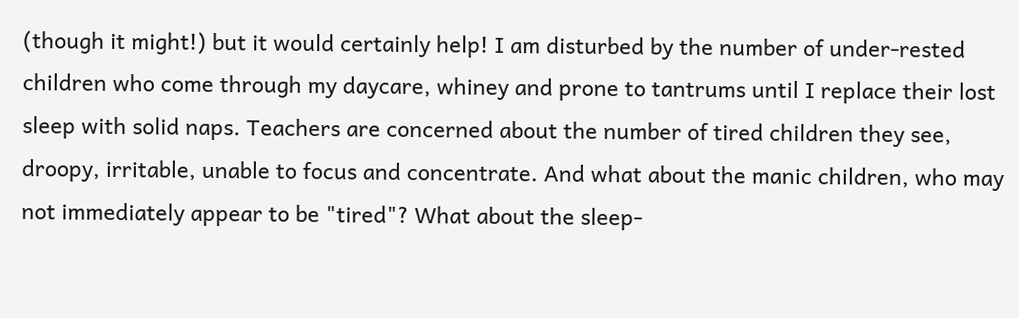(though it might!) but it would certainly help! I am disturbed by the number of under-rested children who come through my daycare, whiney and prone to tantrums until I replace their lost sleep with solid naps. Teachers are concerned about the number of tired children they see, droopy, irritable, unable to focus and concentrate. And what about the manic children, who may not immediately appear to be "tired"? What about the sleep-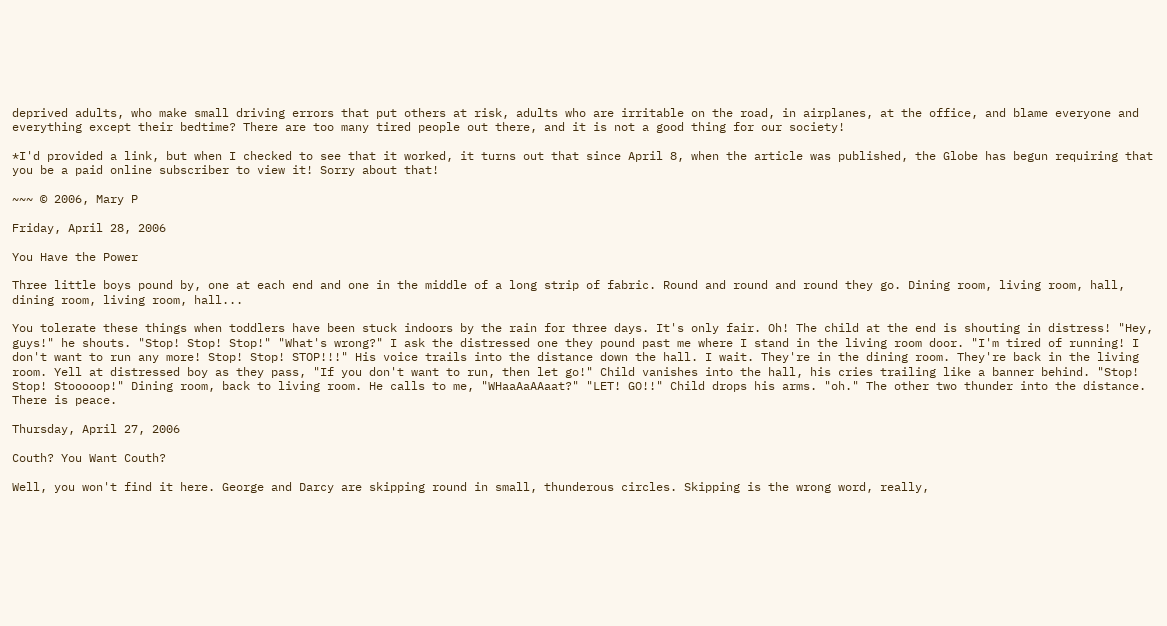deprived adults, who make small driving errors that put others at risk, adults who are irritable on the road, in airplanes, at the office, and blame everyone and everything except their bedtime? There are too many tired people out there, and it is not a good thing for our society!

*I'd provided a link, but when I checked to see that it worked, it turns out that since April 8, when the article was published, the Globe has begun requiring that you be a paid online subscriber to view it! Sorry about that!

~~~ © 2006, Mary P

Friday, April 28, 2006

You Have the Power

Three little boys pound by, one at each end and one in the middle of a long strip of fabric. Round and round and round they go. Dining room, living room, hall, dining room, living room, hall...

You tolerate these things when toddlers have been stuck indoors by the rain for three days. It's only fair. Oh! The child at the end is shouting in distress! "Hey, guys!" he shouts. "Stop! Stop! Stop!" "What's wrong?" I ask the distressed one they pound past me where I stand in the living room door. "I'm tired of running! I don't want to run any more! Stop! Stop! STOP!!!" His voice trails into the distance down the hall. I wait. They're in the dining room. They're back in the living room. Yell at distressed boy as they pass, "If you don't want to run, then let go!" Child vanishes into the hall, his cries trailing like a banner behind. "Stop! Stop! Stooooop!" Dining room, back to living room. He calls to me, "WHaaAaAAaat?" "LET! GO!!" Child drops his arms. "oh." The other two thunder into the distance. There is peace.

Thursday, April 27, 2006

Couth? You Want Couth?

Well, you won't find it here. George and Darcy are skipping round in small, thunderous circles. Skipping is the wrong word, really,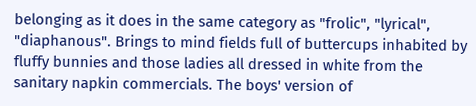belonging as it does in the same category as "frolic", "lyrical", "diaphanous". Brings to mind fields full of buttercups inhabited by fluffy bunnies and those ladies all dressed in white from the sanitary napkin commercials. The boys' version of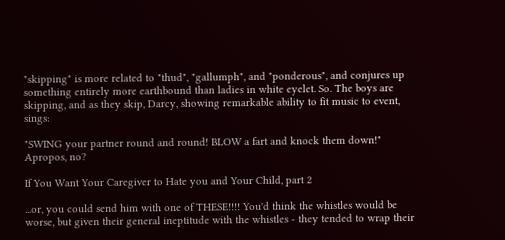"skipping" is more related to "thud", "gallumph", and "ponderous", and conjures up something entirely more earthbound than ladies in white eyelet. So. The boys are skipping, and as they skip, Darcy, showing remarkable ability to fit music to event, sings:

"SWING your partner round and round! BLOW a fart and knock them down!"
Apropos, no?

If You Want Your Caregiver to Hate you and Your Child, part 2

...or, you could send him with one of THESE!!!! You'd think the whistles would be worse, but given their general ineptitude with the whistles - they tended to wrap their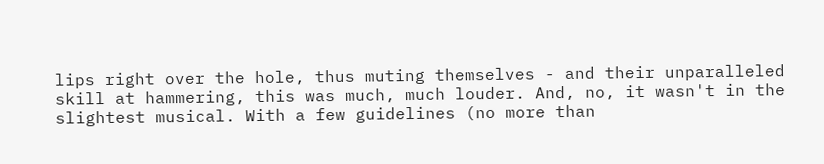lips right over the hole, thus muting themselves - and their unparalleled skill at hammering, this was much, much louder. And, no, it wasn't in the slightest musical. With a few guidelines (no more than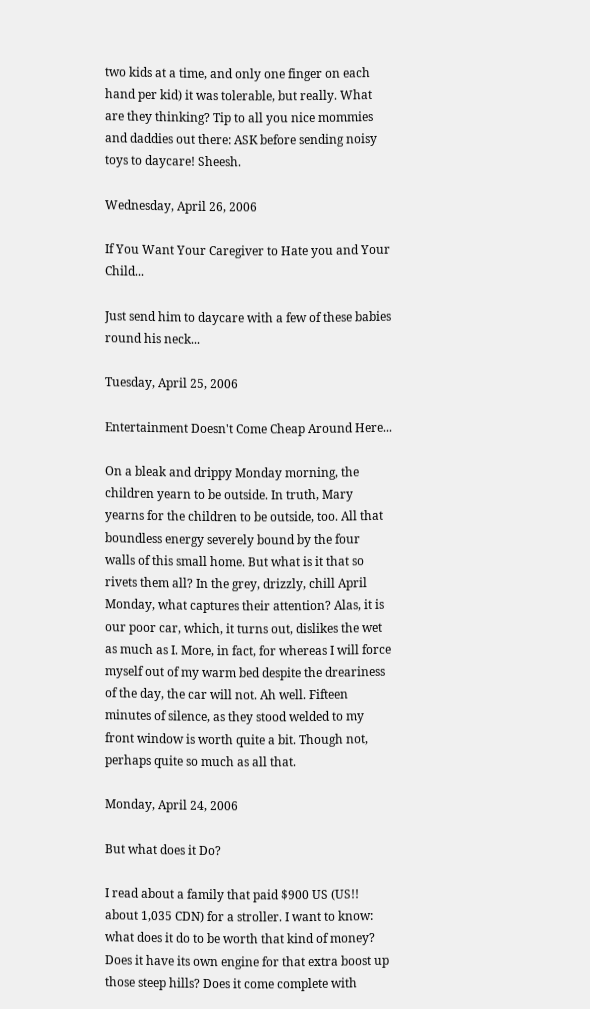two kids at a time, and only one finger on each hand per kid) it was tolerable, but really. What are they thinking? Tip to all you nice mommies and daddies out there: ASK before sending noisy toys to daycare! Sheesh.

Wednesday, April 26, 2006

If You Want Your Caregiver to Hate you and Your Child...

Just send him to daycare with a few of these babies round his neck...

Tuesday, April 25, 2006

Entertainment Doesn't Come Cheap Around Here...

On a bleak and drippy Monday morning, the children yearn to be outside. In truth, Mary yearns for the children to be outside, too. All that boundless energy severely bound by the four walls of this small home. But what is it that so rivets them all? In the grey, drizzly, chill April Monday, what captures their attention? Alas, it is our poor car, which, it turns out, dislikes the wet as much as I. More, in fact, for whereas I will force myself out of my warm bed despite the dreariness of the day, the car will not. Ah well. Fifteen minutes of silence, as they stood welded to my front window is worth quite a bit. Though not, perhaps quite so much as all that.

Monday, April 24, 2006

But what does it Do?

I read about a family that paid $900 US (US!! about 1,035 CDN) for a stroller. I want to know: what does it do to be worth that kind of money? Does it have its own engine for that extra boost up those steep hills? Does it come complete with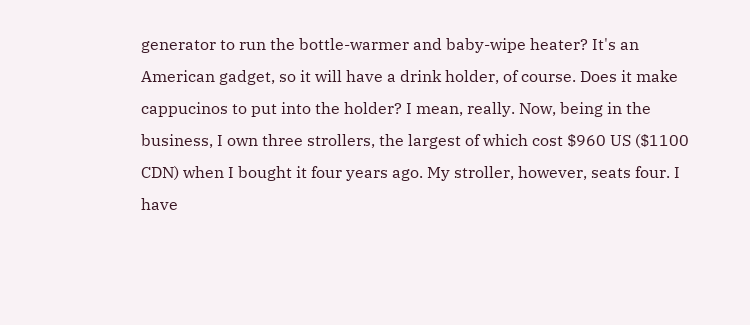generator to run the bottle-warmer and baby-wipe heater? It's an American gadget, so it will have a drink holder, of course. Does it make cappucinos to put into the holder? I mean, really. Now, being in the business, I own three strollers, the largest of which cost $960 US ($1100 CDN) when I bought it four years ago. My stroller, however, seats four. I have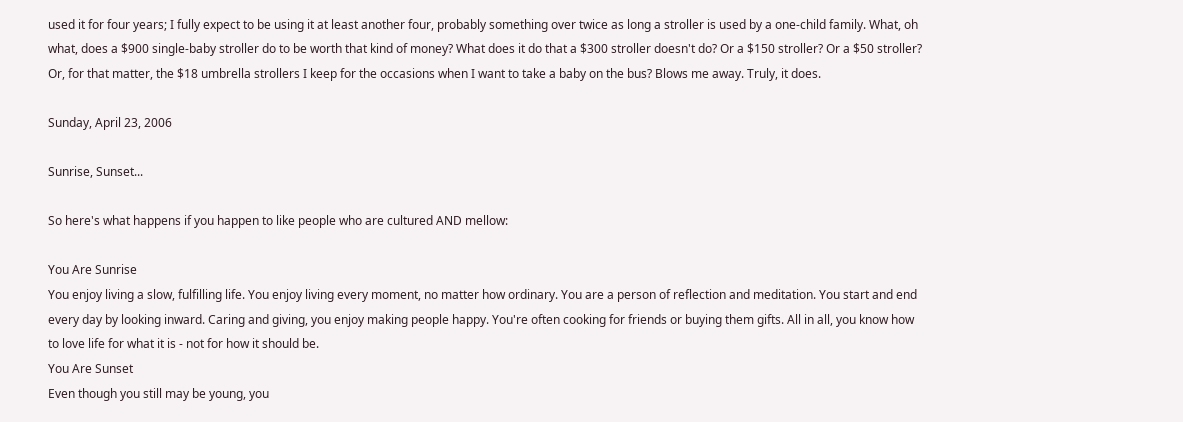used it for four years; I fully expect to be using it at least another four, probably something over twice as long a stroller is used by a one-child family. What, oh what, does a $900 single-baby stroller do to be worth that kind of money? What does it do that a $300 stroller doesn't do? Or a $150 stroller? Or a $50 stroller? Or, for that matter, the $18 umbrella strollers I keep for the occasions when I want to take a baby on the bus? Blows me away. Truly, it does.

Sunday, April 23, 2006

Sunrise, Sunset...

So here's what happens if you happen to like people who are cultured AND mellow:

You Are Sunrise
You enjoy living a slow, fulfilling life. You enjoy living every moment, no matter how ordinary. You are a person of reflection and meditation. You start and end every day by looking inward. Caring and giving, you enjoy making people happy. You're often cooking for friends or buying them gifts. All in all, you know how to love life for what it is - not for how it should be.
You Are Sunset
Even though you still may be young, you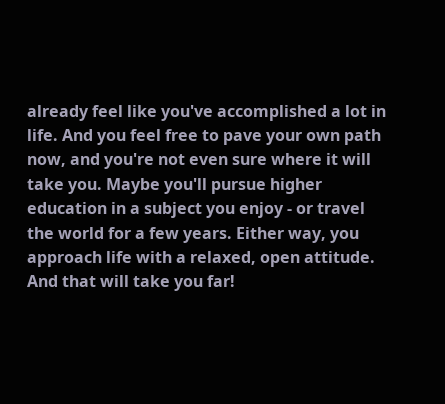already feel like you've accomplished a lot in life. And you feel free to pave your own path now, and you're not even sure where it will take you. Maybe you'll pursue higher education in a subject you enjoy - or travel the world for a few years. Either way, you approach life with a relaxed, open attitude. And that will take you far!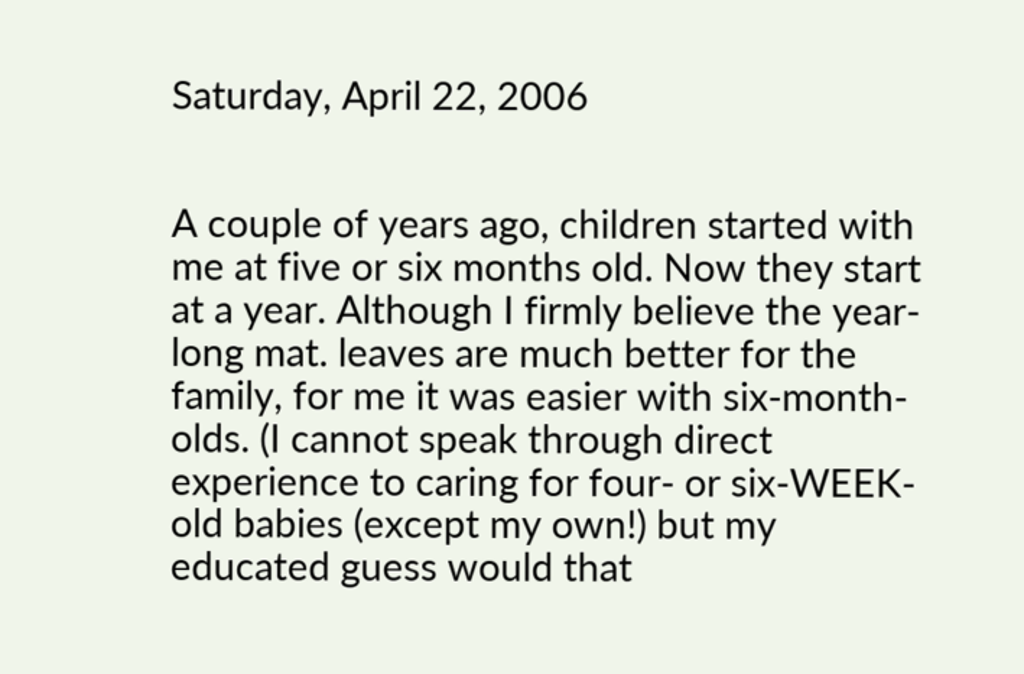Saturday, April 22, 2006


A couple of years ago, children started with me at five or six months old. Now they start at a year. Although I firmly believe the year-long mat. leaves are much better for the family, for me it was easier with six-month-olds. (I cannot speak through direct experience to caring for four- or six-WEEK-old babies (except my own!) but my educated guess would that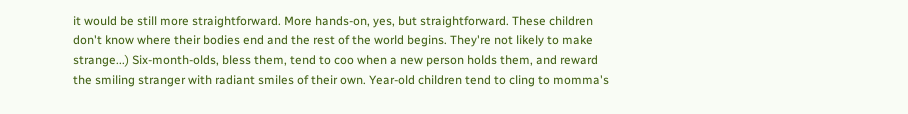it would be still more straightforward. More hands-on, yes, but straightforward. These children don't know where their bodies end and the rest of the world begins. They're not likely to make strange...) Six-month-olds, bless them, tend to coo when a new person holds them, and reward the smiling stranger with radiant smiles of their own. Year-old children tend to cling to momma's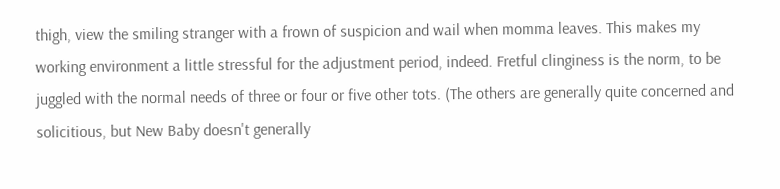thigh, view the smiling stranger with a frown of suspicion and wail when momma leaves. This makes my working environment a little stressful for the adjustment period, indeed. Fretful clinginess is the norm, to be juggled with the normal needs of three or four or five other tots. (The others are generally quite concerned and solicitious, but New Baby doesn't generally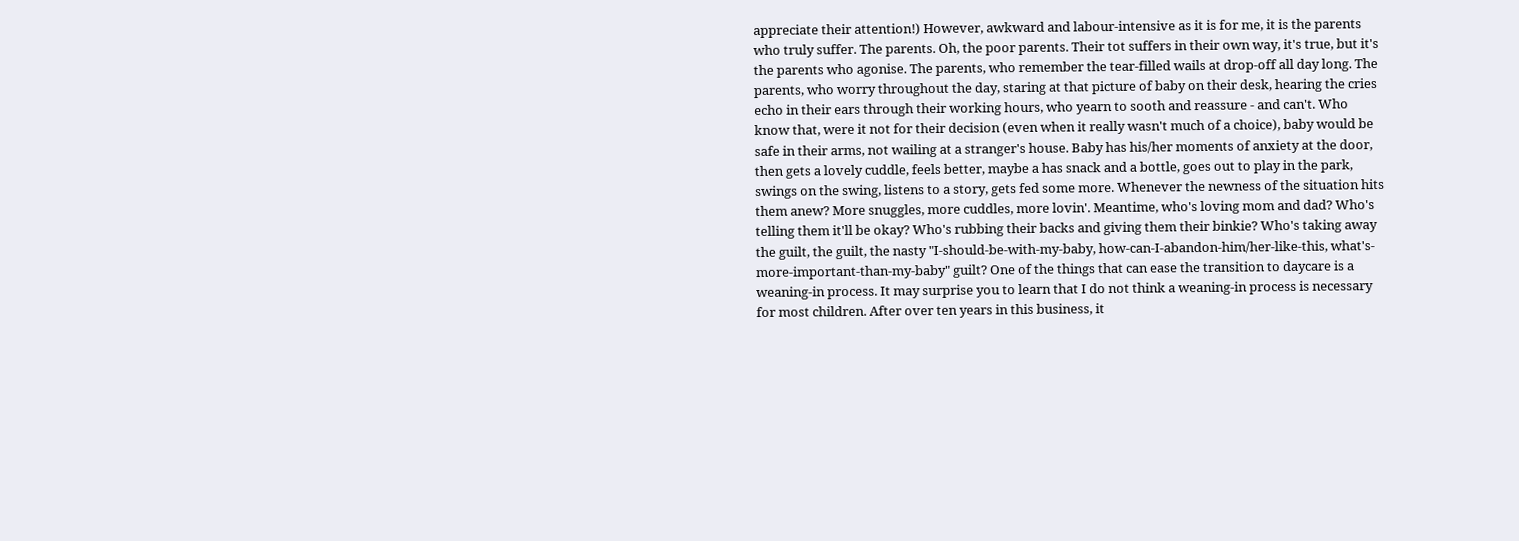appreciate their attention!) However, awkward and labour-intensive as it is for me, it is the parents who truly suffer. The parents. Oh, the poor parents. Their tot suffers in their own way, it's true, but it's the parents who agonise. The parents, who remember the tear-filled wails at drop-off all day long. The parents, who worry throughout the day, staring at that picture of baby on their desk, hearing the cries echo in their ears through their working hours, who yearn to sooth and reassure - and can't. Who know that, were it not for their decision (even when it really wasn't much of a choice), baby would be safe in their arms, not wailing at a stranger's house. Baby has his/her moments of anxiety at the door, then gets a lovely cuddle, feels better, maybe a has snack and a bottle, goes out to play in the park, swings on the swing, listens to a story, gets fed some more. Whenever the newness of the situation hits them anew? More snuggles, more cuddles, more lovin'. Meantime, who's loving mom and dad? Who's telling them it'll be okay? Who's rubbing their backs and giving them their binkie? Who's taking away the guilt, the guilt, the nasty "I-should-be-with-my-baby, how-can-I-abandon-him/her-like-this, what's-more-important-than-my-baby" guilt? One of the things that can ease the transition to daycare is a weaning-in process. It may surprise you to learn that I do not think a weaning-in process is necessary for most children. After over ten years in this business, it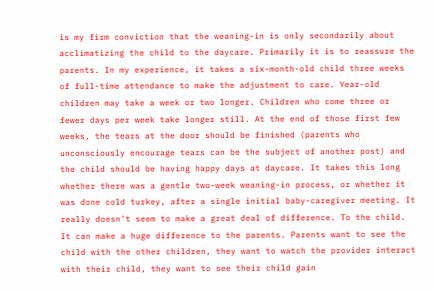is my firm conviction that the weaning-in is only secondarily about acclimatizing the child to the daycare. Primarily it is to reassure the parents. In my experience, it takes a six-month-old child three weeks of full-time attendance to make the adjustment to care. Year-old children may take a week or two longer. Children who come three or fewer days per week take longer still. At the end of those first few weeks, the tears at the door should be finished (parents who unconsciously encourage tears can be the subject of another post) and the child should be having happy days at daycare. It takes this long whether there was a gentle two-week weaning-in process, or whether it was done cold turkey, after a single initial baby-caregiver meeting. It really doesn't seem to make a great deal of difference. To the child. It can make a huge difference to the parents. Parents want to see the child with the other children, they want to watch the provider interact with their child, they want to see their child gain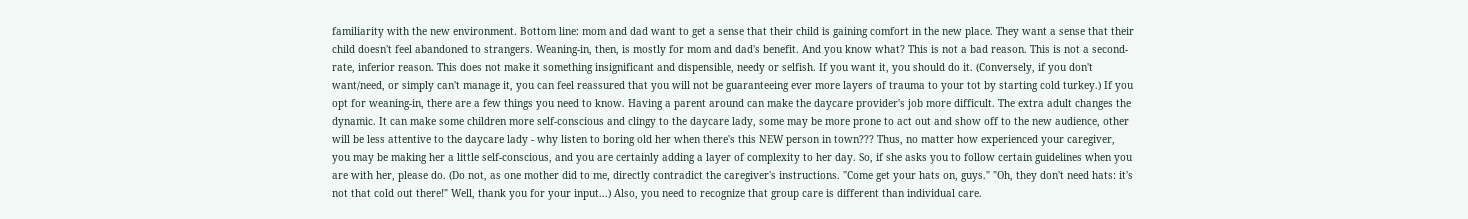familiarity with the new environment. Bottom line: mom and dad want to get a sense that their child is gaining comfort in the new place. They want a sense that their child doesn't feel abandoned to strangers. Weaning-in, then, is mostly for mom and dad's benefit. And you know what? This is not a bad reason. This is not a second-rate, inferior reason. This does not make it something insignificant and dispensible, needy or selfish. If you want it, you should do it. (Conversely, if you don't want/need, or simply can't manage it, you can feel reassured that you will not be guaranteeing ever more layers of trauma to your tot by starting cold turkey.) If you opt for weaning-in, there are a few things you need to know. Having a parent around can make the daycare provider's job more difficult. The extra adult changes the dynamic. It can make some children more self-conscious and clingy to the daycare lady, some may be more prone to act out and show off to the new audience, other will be less attentive to the daycare lady - why listen to boring old her when there's this NEW person in town??? Thus, no matter how experienced your caregiver, you may be making her a little self-conscious, and you are certainly adding a layer of complexity to her day. So, if she asks you to follow certain guidelines when you are with her, please do. (Do not, as one mother did to me, directly contradict the caregiver's instructions. "Come get your hats on, guys." "Oh, they don't need hats: it's not that cold out there!" Well, thank you for your input...) Also, you need to recognize that group care is different than individual care.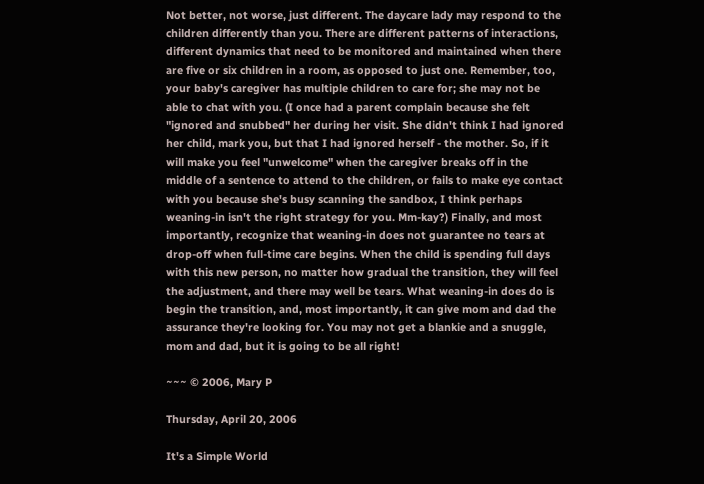Not better, not worse, just different. The daycare lady may respond to the children differently than you. There are different patterns of interactions, different dynamics that need to be monitored and maintained when there are five or six children in a room, as opposed to just one. Remember, too, your baby's caregiver has multiple children to care for; she may not be able to chat with you. (I once had a parent complain because she felt "ignored and snubbed" her during her visit. She didn't think I had ignored her child, mark you, but that I had ignored herself - the mother. So, if it will make you feel "unwelcome" when the caregiver breaks off in the middle of a sentence to attend to the children, or fails to make eye contact with you because she's busy scanning the sandbox, I think perhaps weaning-in isn't the right strategy for you. Mm-kay?) Finally, and most importantly, recognize that weaning-in does not guarantee no tears at drop-off when full-time care begins. When the child is spending full days with this new person, no matter how gradual the transition, they will feel the adjustment, and there may well be tears. What weaning-in does do is begin the transition, and, most importantly, it can give mom and dad the assurance they're looking for. You may not get a blankie and a snuggle, mom and dad, but it is going to be all right!

~~~ © 2006, Mary P

Thursday, April 20, 2006

It's a Simple World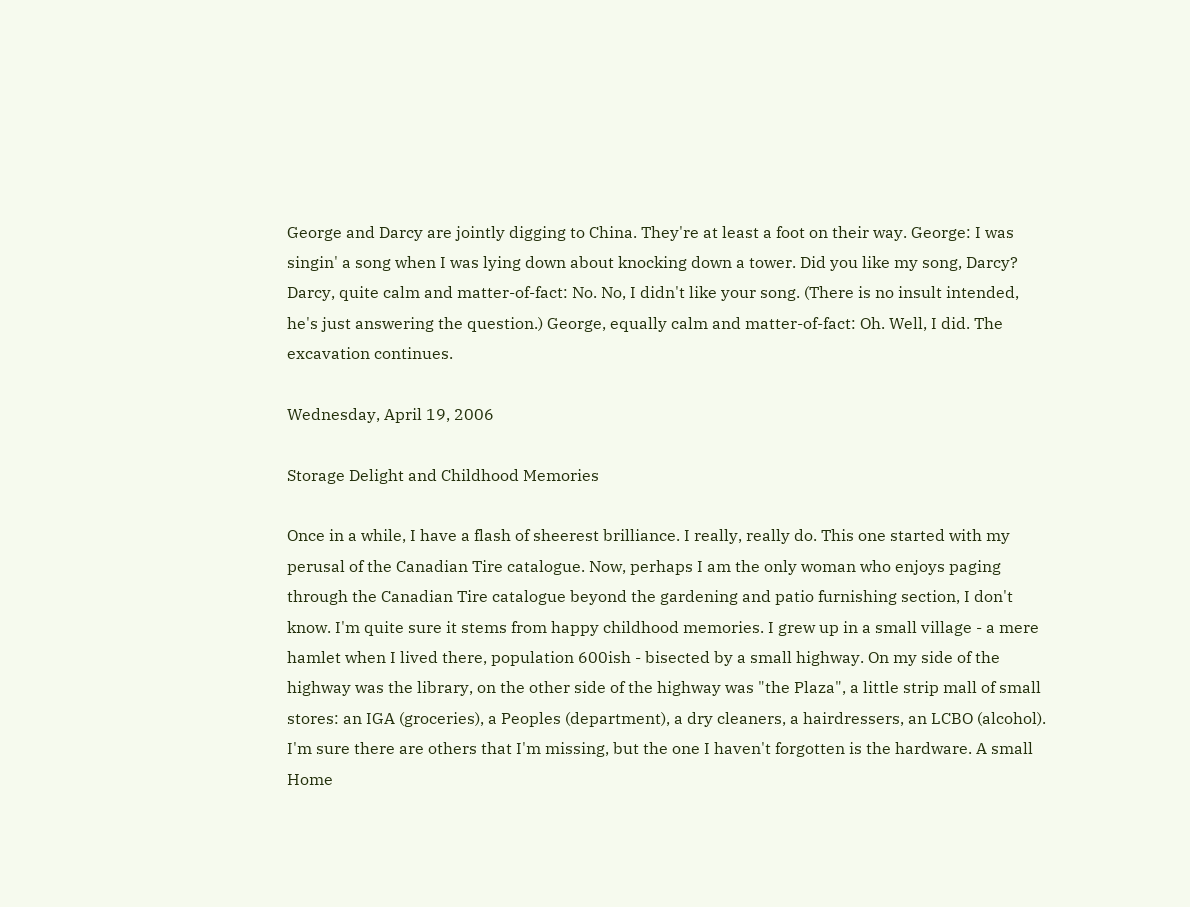George and Darcy are jointly digging to China. They're at least a foot on their way. George: I was singin' a song when I was lying down about knocking down a tower. Did you like my song, Darcy? Darcy, quite calm and matter-of-fact: No. No, I didn't like your song. (There is no insult intended, he's just answering the question.) George, equally calm and matter-of-fact: Oh. Well, I did. The excavation continues.

Wednesday, April 19, 2006

Storage Delight and Childhood Memories

Once in a while, I have a flash of sheerest brilliance. I really, really do. This one started with my perusal of the Canadian Tire catalogue. Now, perhaps I am the only woman who enjoys paging through the Canadian Tire catalogue beyond the gardening and patio furnishing section, I don't know. I'm quite sure it stems from happy childhood memories. I grew up in a small village - a mere hamlet when I lived there, population 600ish - bisected by a small highway. On my side of the highway was the library, on the other side of the highway was "the Plaza", a little strip mall of small stores: an IGA (groceries), a Peoples (department), a dry cleaners, a hairdressers, an LCBO (alcohol). I'm sure there are others that I'm missing, but the one I haven't forgotten is the hardware. A small Home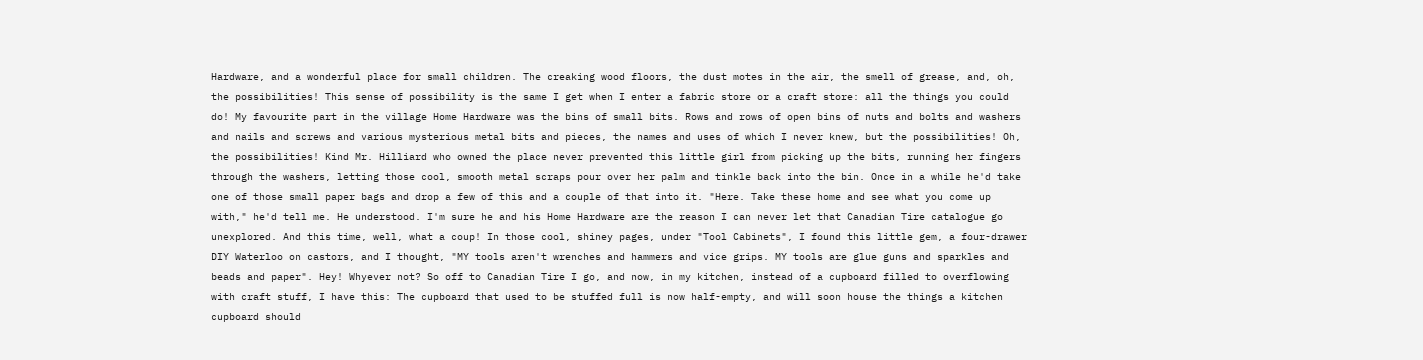Hardware, and a wonderful place for small children. The creaking wood floors, the dust motes in the air, the smell of grease, and, oh, the possibilities! This sense of possibility is the same I get when I enter a fabric store or a craft store: all the things you could do! My favourite part in the village Home Hardware was the bins of small bits. Rows and rows of open bins of nuts and bolts and washers and nails and screws and various mysterious metal bits and pieces, the names and uses of which I never knew, but the possibilities! Oh, the possibilities! Kind Mr. Hilliard who owned the place never prevented this little girl from picking up the bits, running her fingers through the washers, letting those cool, smooth metal scraps pour over her palm and tinkle back into the bin. Once in a while he'd take one of those small paper bags and drop a few of this and a couple of that into it. "Here. Take these home and see what you come up with," he'd tell me. He understood. I'm sure he and his Home Hardware are the reason I can never let that Canadian Tire catalogue go unexplored. And this time, well, what a coup! In those cool, shiney pages, under "Tool Cabinets", I found this little gem, a four-drawer DIY Waterloo on castors, and I thought, "MY tools aren't wrenches and hammers and vice grips. MY tools are glue guns and sparkles and beads and paper". Hey! Whyever not? So off to Canadian Tire I go, and now, in my kitchen, instead of a cupboard filled to overflowing with craft stuff, I have this: The cupboard that used to be stuffed full is now half-empty, and will soon house the things a kitchen cupboard should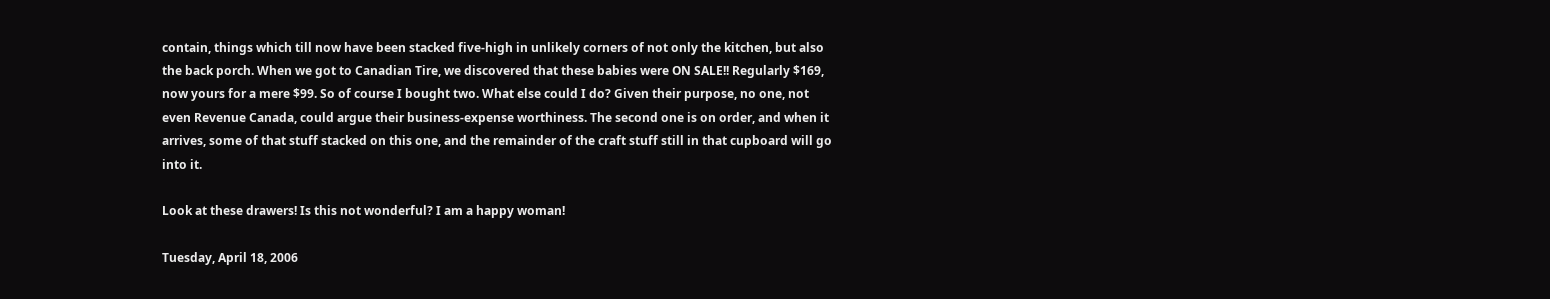contain, things which till now have been stacked five-high in unlikely corners of not only the kitchen, but also the back porch. When we got to Canadian Tire, we discovered that these babies were ON SALE!! Regularly $169, now yours for a mere $99. So of course I bought two. What else could I do? Given their purpose, no one, not even Revenue Canada, could argue their business-expense worthiness. The second one is on order, and when it arrives, some of that stuff stacked on this one, and the remainder of the craft stuff still in that cupboard will go into it.

Look at these drawers! Is this not wonderful? I am a happy woman!

Tuesday, April 18, 2006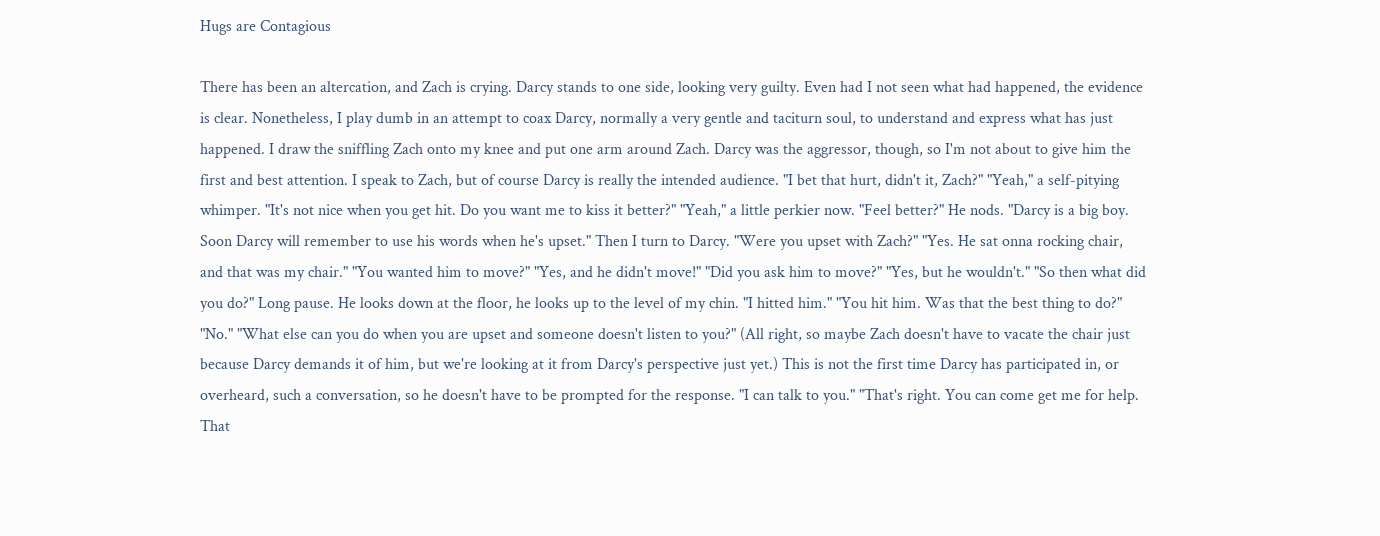Hugs are Contagious

There has been an altercation, and Zach is crying. Darcy stands to one side, looking very guilty. Even had I not seen what had happened, the evidence is clear. Nonetheless, I play dumb in an attempt to coax Darcy, normally a very gentle and taciturn soul, to understand and express what has just happened. I draw the sniffling Zach onto my knee and put one arm around Zach. Darcy was the aggressor, though, so I'm not about to give him the first and best attention. I speak to Zach, but of course Darcy is really the intended audience. "I bet that hurt, didn't it, Zach?" "Yeah," a self-pitying whimper. "It's not nice when you get hit. Do you want me to kiss it better?" "Yeah," a little perkier now. "Feel better?" He nods. "Darcy is a big boy. Soon Darcy will remember to use his words when he's upset." Then I turn to Darcy. "Were you upset with Zach?" "Yes. He sat onna rocking chair, and that was my chair." "You wanted him to move?" "Yes, and he didn't move!" "Did you ask him to move?" "Yes, but he wouldn't." "So then what did you do?" Long pause. He looks down at the floor, he looks up to the level of my chin. "I hitted him." "You hit him. Was that the best thing to do?" "No." "What else can you do when you are upset and someone doesn't listen to you?" (All right, so maybe Zach doesn't have to vacate the chair just because Darcy demands it of him, but we're looking at it from Darcy's perspective just yet.) This is not the first time Darcy has participated in, or overheard, such a conversation, so he doesn't have to be prompted for the response. "I can talk to you." "That's right. You can come get me for help. That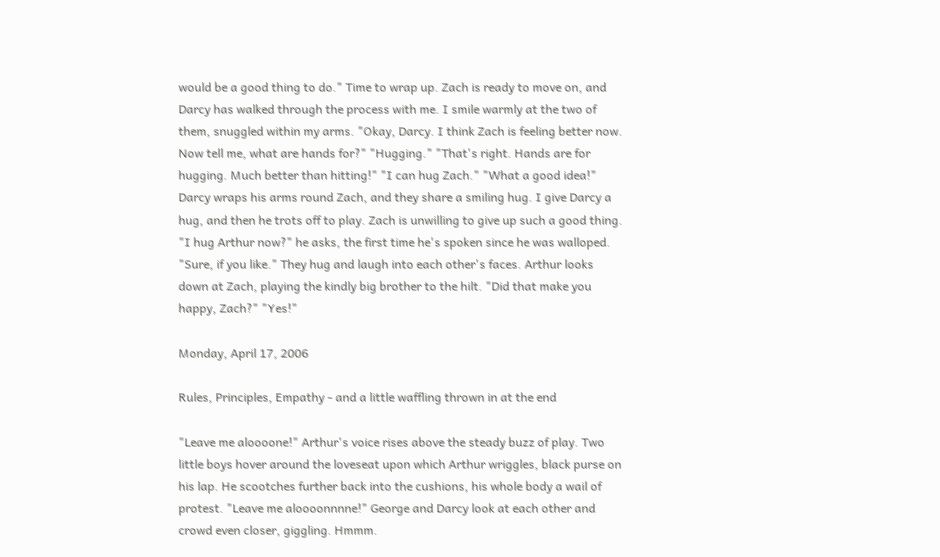would be a good thing to do." Time to wrap up. Zach is ready to move on, and Darcy has walked through the process with me. I smile warmly at the two of them, snuggled within my arms. "Okay, Darcy. I think Zach is feeling better now. Now tell me, what are hands for?" "Hugging." "That's right. Hands are for hugging. Much better than hitting!" "I can hug Zach." "What a good idea!" Darcy wraps his arms round Zach, and they share a smiling hug. I give Darcy a hug, and then he trots off to play. Zach is unwilling to give up such a good thing. "I hug Arthur now?" he asks, the first time he's spoken since he was walloped. "Sure, if you like." They hug and laugh into each other's faces. Arthur looks down at Zach, playing the kindly big brother to the hilt. "Did that make you happy, Zach?" "Yes!"

Monday, April 17, 2006

Rules, Principles, Empathy - and a little waffling thrown in at the end

"Leave me aloooone!" Arthur's voice rises above the steady buzz of play. Two little boys hover around the loveseat upon which Arthur wriggles, black purse on his lap. He scootches further back into the cushions, his whole body a wail of protest. "Leave me aloooonnnne!" George and Darcy look at each other and crowd even closer, giggling. Hmmm.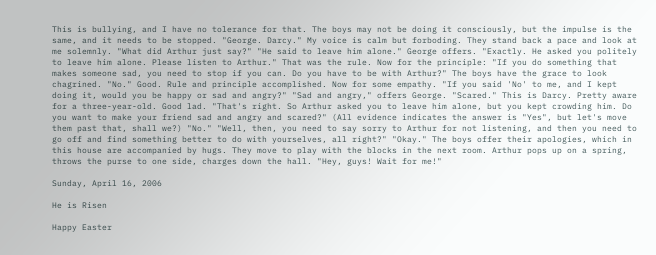This is bullying, and I have no tolerance for that. The boys may not be doing it consciously, but the impulse is the same, and it needs to be stopped. "George. Darcy." My voice is calm but forboding. They stand back a pace and look at me solemnly. "What did Arthur just say?" "He said to leave him alone." George offers. "Exactly. He asked you politely to leave him alone. Please listen to Arthur." That was the rule. Now for the principle: "If you do something that makes someone sad, you need to stop if you can. Do you have to be with Arthur?" The boys have the grace to look chagrined. "No." Good. Rule and principle accomplished. Now for some empathy. "If you said 'No' to me, and I kept doing it, would you be happy or sad and angry?" "Sad and angry," offers George. "Scared." This is Darcy. Pretty aware for a three-year-old. Good lad. "That's right. So Arthur asked you to leave him alone, but you kept crowding him. Do you want to make your friend sad and angry and scared?" (All evidence indicates the answer is "Yes", but let's move them past that, shall we?) "No." "Well, then, you need to say sorry to Arthur for not listening, and then you need to go off and find something better to do with yourselves, all right?" "Okay." The boys offer their apologies, which in this house are accompanied by hugs. They move to play with the blocks in the next room. Arthur pops up on a spring, throws the purse to one side, charges down the hall. "Hey, guys! Wait for me!"

Sunday, April 16, 2006

He is Risen

Happy Easter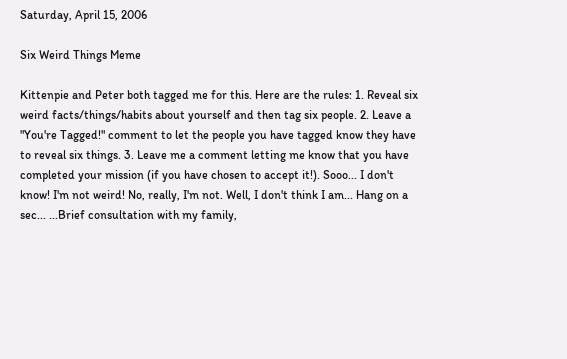Saturday, April 15, 2006

Six Weird Things Meme

Kittenpie and Peter both tagged me for this. Here are the rules: 1. Reveal six weird facts/things/habits about yourself and then tag six people. 2. Leave a "You're Tagged!" comment to let the people you have tagged know they have to reveal six things. 3. Leave me a comment letting me know that you have completed your mission (if you have chosen to accept it!). Sooo... I don't know! I'm not weird! No, really, I'm not. Well, I don't think I am... Hang on a sec... ...Brief consultation with my family,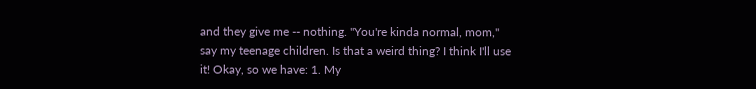and they give me -- nothing. "You're kinda normal, mom," say my teenage children. Is that a weird thing? I think I'll use it! Okay, so we have: 1. My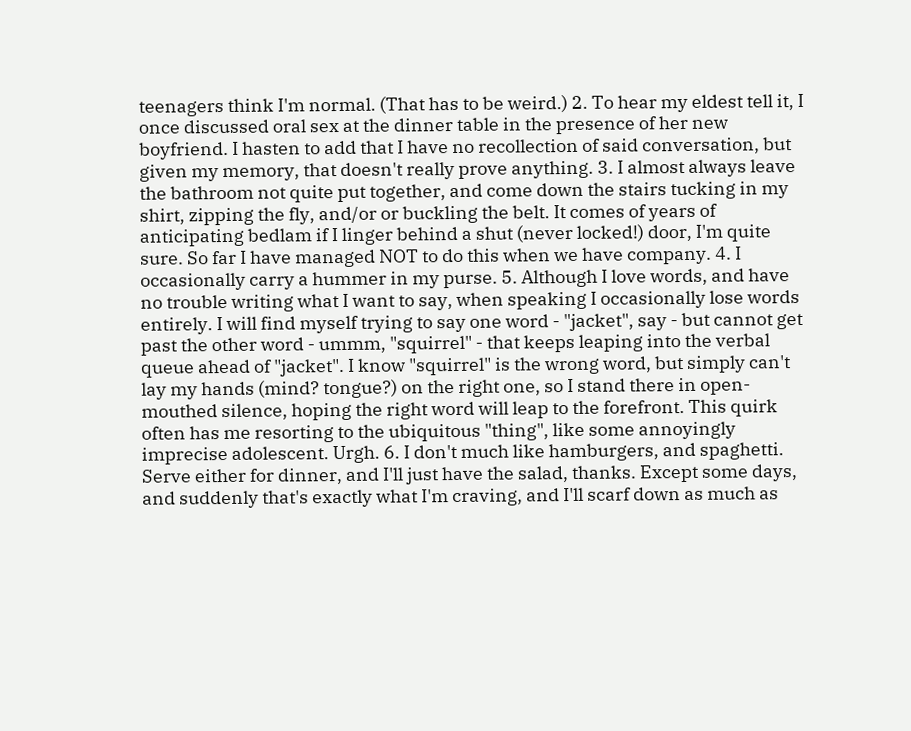teenagers think I'm normal. (That has to be weird.) 2. To hear my eldest tell it, I once discussed oral sex at the dinner table in the presence of her new boyfriend. I hasten to add that I have no recollection of said conversation, but given my memory, that doesn't really prove anything. 3. I almost always leave the bathroom not quite put together, and come down the stairs tucking in my shirt, zipping the fly, and/or or buckling the belt. It comes of years of anticipating bedlam if I linger behind a shut (never locked!) door, I'm quite sure. So far I have managed NOT to do this when we have company. 4. I occasionally carry a hummer in my purse. 5. Although I love words, and have no trouble writing what I want to say, when speaking I occasionally lose words entirely. I will find myself trying to say one word - "jacket", say - but cannot get past the other word - ummm, "squirrel" - that keeps leaping into the verbal queue ahead of "jacket". I know "squirrel" is the wrong word, but simply can't lay my hands (mind? tongue?) on the right one, so I stand there in open-mouthed silence, hoping the right word will leap to the forefront. This quirk often has me resorting to the ubiquitous "thing", like some annoyingly imprecise adolescent. Urgh. 6. I don't much like hamburgers, and spaghetti. Serve either for dinner, and I'll just have the salad, thanks. Except some days, and suddenly that's exactly what I'm craving, and I'll scarf down as much as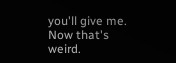you'll give me. Now that's weird.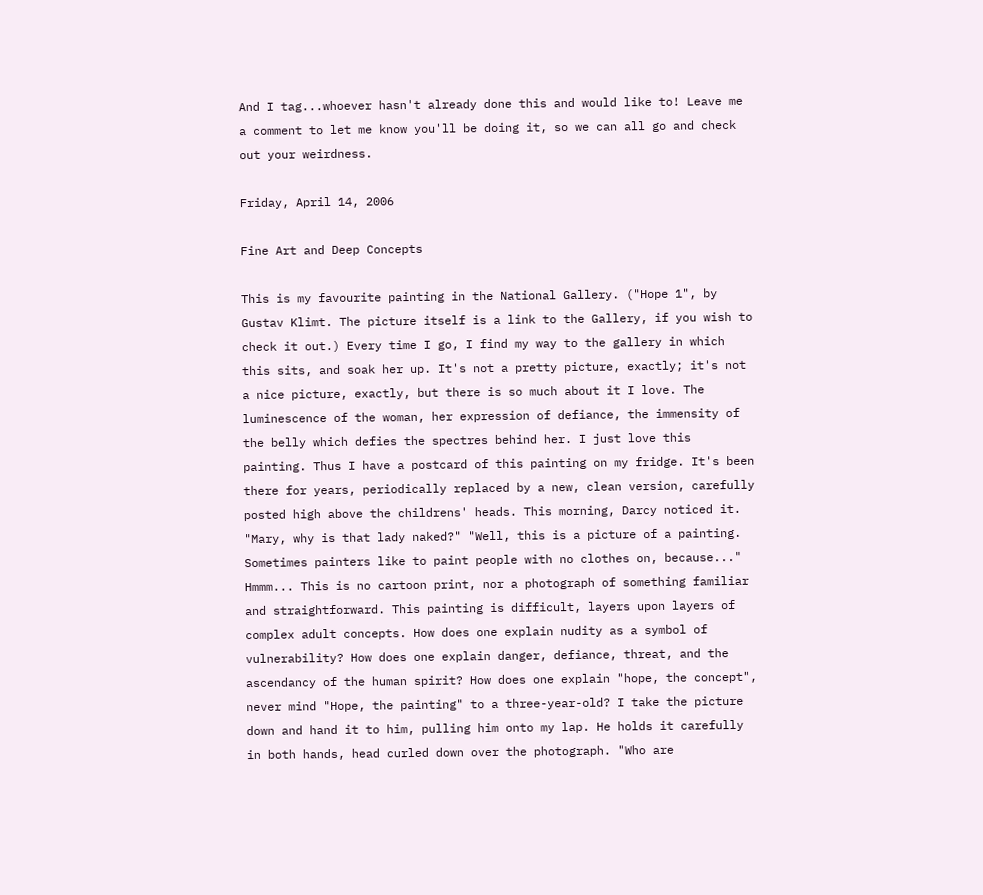And I tag...whoever hasn't already done this and would like to! Leave me a comment to let me know you'll be doing it, so we can all go and check out your weirdness.

Friday, April 14, 2006

Fine Art and Deep Concepts

This is my favourite painting in the National Gallery. ("Hope 1", by Gustav Klimt. The picture itself is a link to the Gallery, if you wish to check it out.) Every time I go, I find my way to the gallery in which this sits, and soak her up. It's not a pretty picture, exactly; it's not a nice picture, exactly, but there is so much about it I love. The luminescence of the woman, her expression of defiance, the immensity of the belly which defies the spectres behind her. I just love this painting. Thus I have a postcard of this painting on my fridge. It's been there for years, periodically replaced by a new, clean version, carefully posted high above the childrens' heads. This morning, Darcy noticed it. "Mary, why is that lady naked?" "Well, this is a picture of a painting. Sometimes painters like to paint people with no clothes on, because..." Hmmm... This is no cartoon print, nor a photograph of something familiar and straightforward. This painting is difficult, layers upon layers of complex adult concepts. How does one explain nudity as a symbol of vulnerability? How does one explain danger, defiance, threat, and the ascendancy of the human spirit? How does one explain "hope, the concept", never mind "Hope, the painting" to a three-year-old? I take the picture down and hand it to him, pulling him onto my lap. He holds it carefully in both hands, head curled down over the photograph. "Who are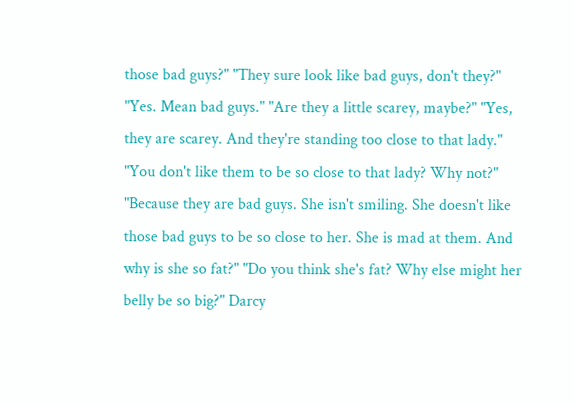those bad guys?" "They sure look like bad guys, don't they?" "Yes. Mean bad guys." "Are they a little scarey, maybe?" "Yes, they are scarey. And they're standing too close to that lady." "You don't like them to be so close to that lady? Why not?" "Because they are bad guys. She isn't smiling. She doesn't like those bad guys to be so close to her. She is mad at them. And why is she so fat?" "Do you think she's fat? Why else might her belly be so big?" Darcy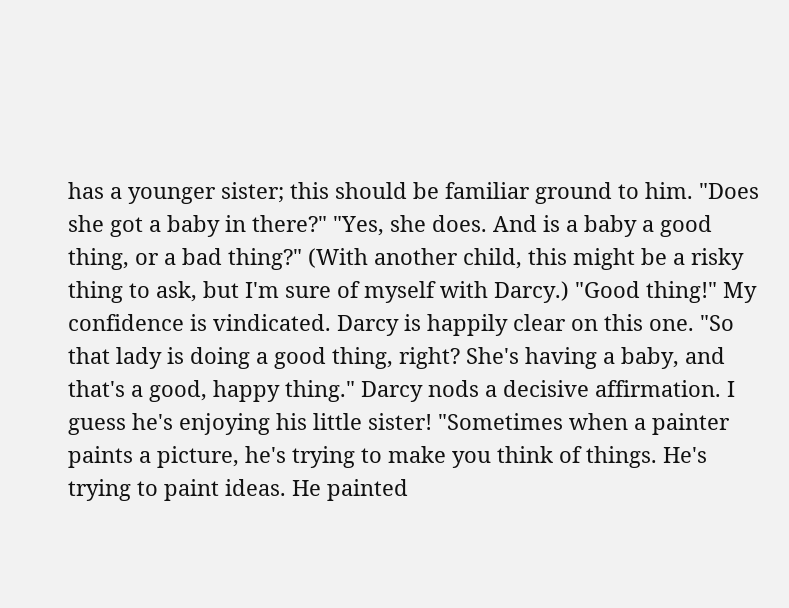has a younger sister; this should be familiar ground to him. "Does she got a baby in there?" "Yes, she does. And is a baby a good thing, or a bad thing?" (With another child, this might be a risky thing to ask, but I'm sure of myself with Darcy.) "Good thing!" My confidence is vindicated. Darcy is happily clear on this one. "So that lady is doing a good thing, right? She's having a baby, and that's a good, happy thing." Darcy nods a decisive affirmation. I guess he's enjoying his little sister! "Sometimes when a painter paints a picture, he's trying to make you think of things. He's trying to paint ideas. He painted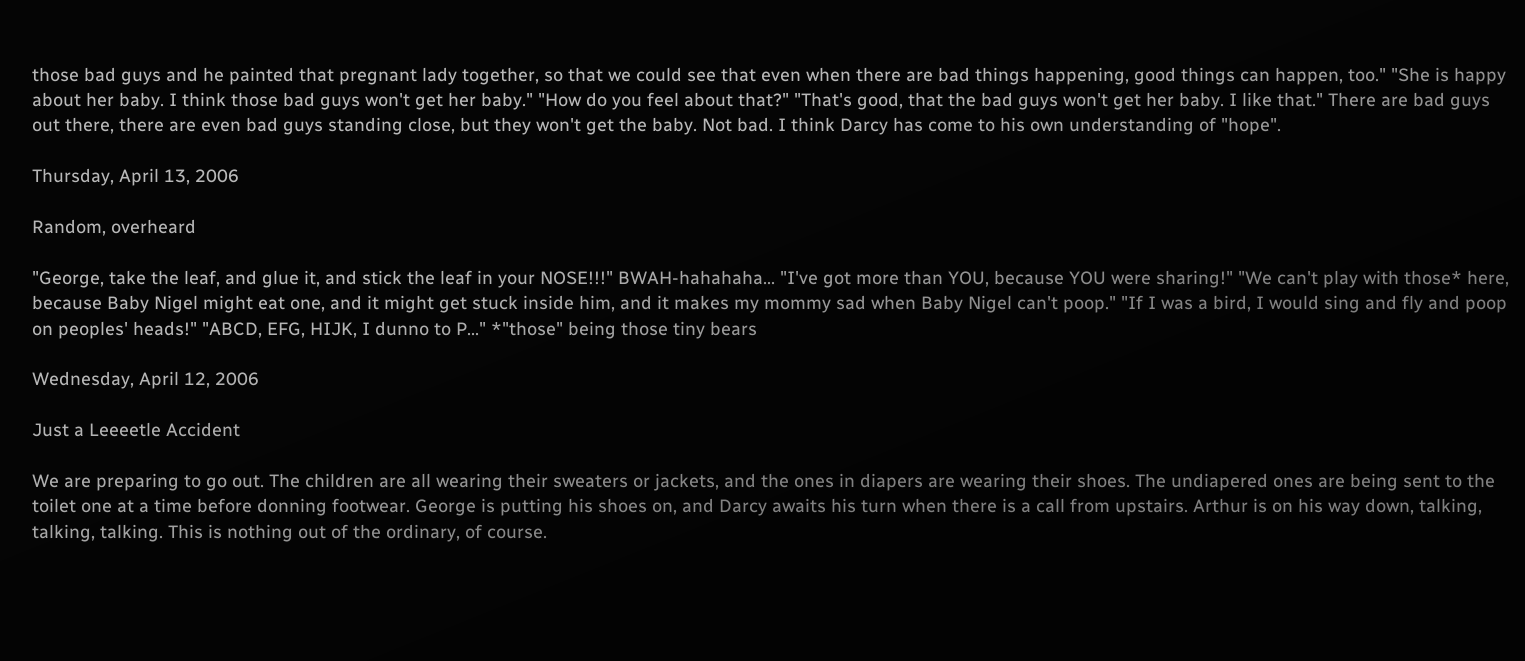those bad guys and he painted that pregnant lady together, so that we could see that even when there are bad things happening, good things can happen, too." "She is happy about her baby. I think those bad guys won't get her baby." "How do you feel about that?" "That's good, that the bad guys won't get her baby. I like that." There are bad guys out there, there are even bad guys standing close, but they won't get the baby. Not bad. I think Darcy has come to his own understanding of "hope".

Thursday, April 13, 2006

Random, overheard

"George, take the leaf, and glue it, and stick the leaf in your NOSE!!!" BWAH-hahahaha... "I've got more than YOU, because YOU were sharing!" "We can't play with those* here, because Baby Nigel might eat one, and it might get stuck inside him, and it makes my mommy sad when Baby Nigel can't poop." "If I was a bird, I would sing and fly and poop on peoples' heads!" "ABCD, EFG, HIJK, I dunno to P..." *"those" being those tiny bears

Wednesday, April 12, 2006

Just a Leeeetle Accident

We are preparing to go out. The children are all wearing their sweaters or jackets, and the ones in diapers are wearing their shoes. The undiapered ones are being sent to the toilet one at a time before donning footwear. George is putting his shoes on, and Darcy awaits his turn when there is a call from upstairs. Arthur is on his way down, talking, talking, talking. This is nothing out of the ordinary, of course.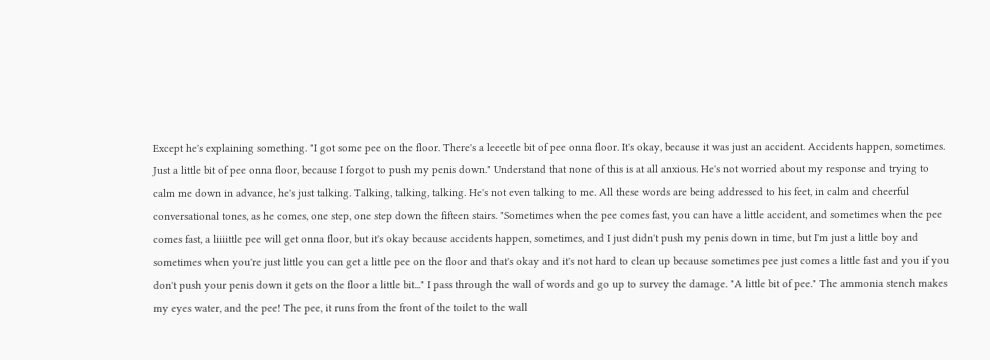Except he's explaining something. "I got some pee on the floor. There's a leeeetle bit of pee onna floor. It's okay, because it was just an accident. Accidents happen, sometimes. Just a little bit of pee onna floor, because I forgot to push my penis down." Understand that none of this is at all anxious. He's not worried about my response and trying to calm me down in advance, he's just talking. Talking, talking, talking. He's not even talking to me. All these words are being addressed to his feet, in calm and cheerful conversational tones, as he comes, one step, one step down the fifteen stairs. "Sometimes when the pee comes fast, you can have a little accident, and sometimes when the pee comes fast, a liiiittle pee will get onna floor, but it's okay because accidents happen, sometimes, and I just didn't push my penis down in time, but I'm just a little boy and sometimes when you're just little you can get a little pee on the floor and that's okay and it's not hard to clean up because sometimes pee just comes a little fast and you if you don't push your penis down it gets on the floor a little bit..." I pass through the wall of words and go up to survey the damage. "A little bit of pee." The ammonia stench makes my eyes water, and the pee! The pee, it runs from the front of the toilet to the wall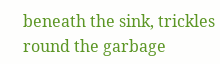beneath the sink, trickles round the garbage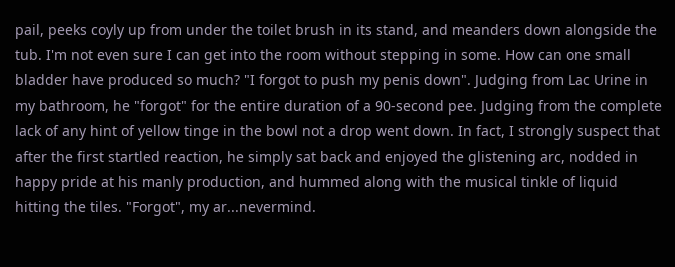pail, peeks coyly up from under the toilet brush in its stand, and meanders down alongside the tub. I'm not even sure I can get into the room without stepping in some. How can one small bladder have produced so much? "I forgot to push my penis down". Judging from Lac Urine in my bathroom, he "forgot" for the entire duration of a 90-second pee. Judging from the complete lack of any hint of yellow tinge in the bowl not a drop went down. In fact, I strongly suspect that after the first startled reaction, he simply sat back and enjoyed the glistening arc, nodded in happy pride at his manly production, and hummed along with the musical tinkle of liquid hitting the tiles. "Forgot", my ar...nevermind.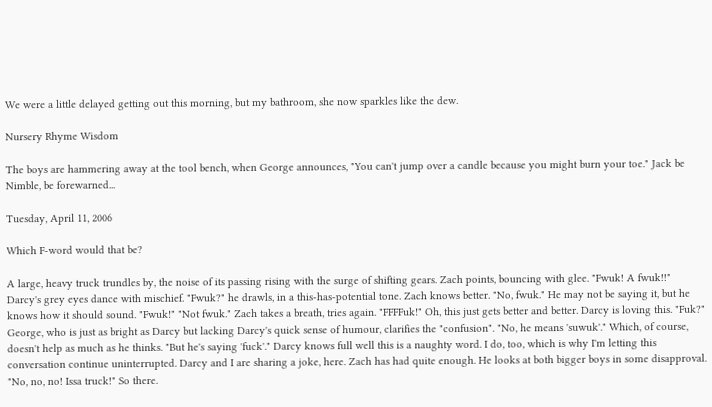We were a little delayed getting out this morning, but my bathroom, she now sparkles like the dew.

Nursery Rhyme Wisdom

The boys are hammering away at the tool bench, when George announces, "You can't jump over a candle because you might burn your toe." Jack be Nimble, be forewarned...

Tuesday, April 11, 2006

Which F-word would that be?

A large, heavy truck trundles by, the noise of its passing rising with the surge of shifting gears. Zach points, bouncing with glee. "Fwuk! A fwuk!!" Darcy's grey eyes dance with mischief. "Fwuk?" he drawls, in a this-has-potential tone. Zach knows better. "No, fwuk." He may not be saying it, but he knows how it should sound. "Fwuk!" "Not fwuk." Zach takes a breath, tries again. "FFFFuk!" Oh, this just gets better and better. Darcy is loving this. "Fuk?" George, who is just as bright as Darcy but lacking Darcy's quick sense of humour, clarifies the "confusion". "No, he means 'suwuk'." Which, of course, doesn't help as much as he thinks. "But he's saying 'fuck'." Darcy knows full well this is a naughty word. I do, too, which is why I'm letting this conversation continue uninterrupted. Darcy and I are sharing a joke, here. Zach has had quite enough. He looks at both bigger boys in some disapproval. "No, no, no! Issa truck!" So there.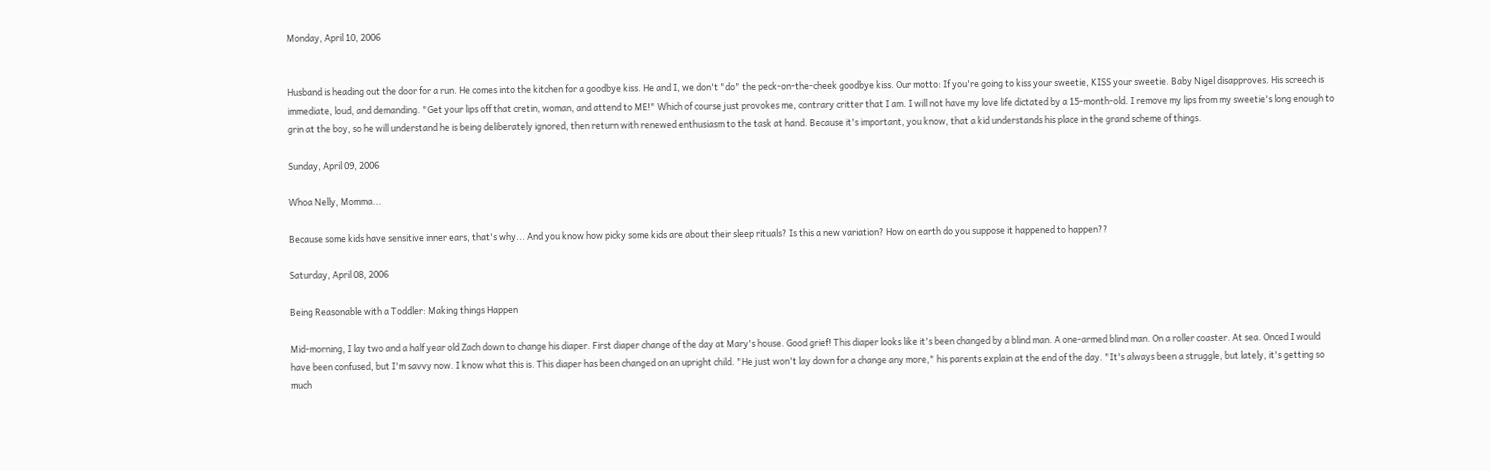Monday, April 10, 2006


Husband is heading out the door for a run. He comes into the kitchen for a goodbye kiss. He and I, we don't "do" the peck-on-the-cheek goodbye kiss. Our motto: If you're going to kiss your sweetie, KISS your sweetie. Baby Nigel disapproves. His screech is immediate, loud, and demanding. "Get your lips off that cretin, woman, and attend to ME!" Which of course just provokes me, contrary critter that I am. I will not have my love life dictated by a 15-month-old. I remove my lips from my sweetie's long enough to grin at the boy, so he will understand he is being deliberately ignored, then return with renewed enthusiasm to the task at hand. Because it's important, you know, that a kid understands his place in the grand scheme of things.

Sunday, April 09, 2006

Whoa Nelly, Momma...

Because some kids have sensitive inner ears, that's why... And you know how picky some kids are about their sleep rituals? Is this a new variation? How on earth do you suppose it happened to happen??

Saturday, April 08, 2006

Being Reasonable with a Toddler: Making things Happen

Mid-morning, I lay two and a half year old Zach down to change his diaper. First diaper change of the day at Mary's house. Good grief! This diaper looks like it's been changed by a blind man. A one-armed blind man. On a roller coaster. At sea. Onced I would have been confused, but I'm savvy now. I know what this is. This diaper has been changed on an upright child. "He just won't lay down for a change any more," his parents explain at the end of the day. "It's always been a struggle, but lately, it's getting so much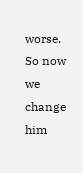worse. So now we change him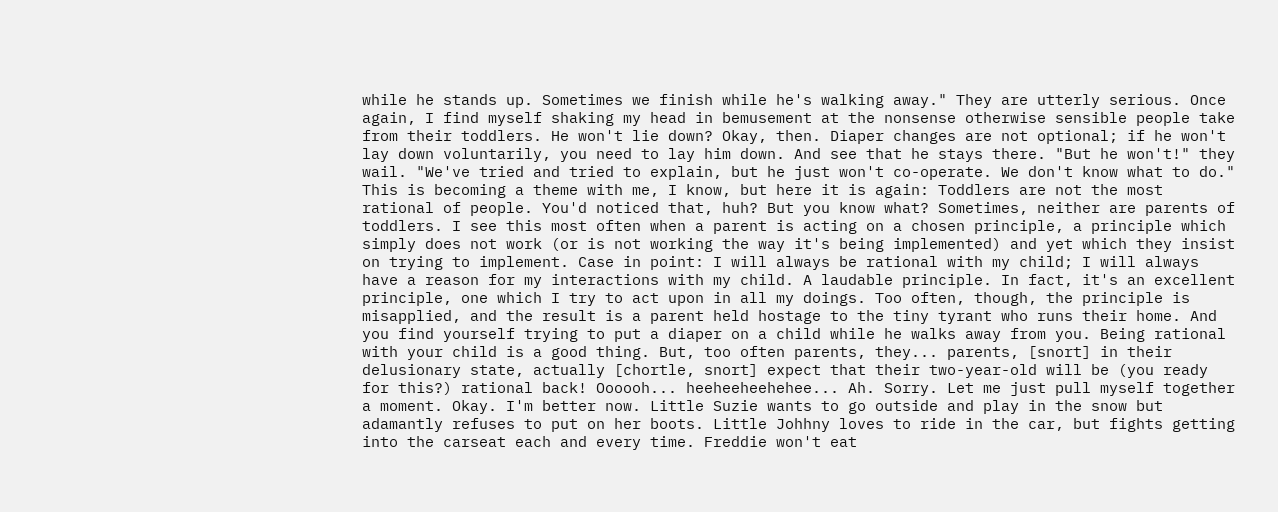while he stands up. Sometimes we finish while he's walking away." They are utterly serious. Once again, I find myself shaking my head in bemusement at the nonsense otherwise sensible people take from their toddlers. He won't lie down? Okay, then. Diaper changes are not optional; if he won't lay down voluntarily, you need to lay him down. And see that he stays there. "But he won't!" they wail. "We've tried and tried to explain, but he just won't co-operate. We don't know what to do." This is becoming a theme with me, I know, but here it is again: Toddlers are not the most rational of people. You'd noticed that, huh? But you know what? Sometimes, neither are parents of toddlers. I see this most often when a parent is acting on a chosen principle, a principle which simply does not work (or is not working the way it's being implemented) and yet which they insist on trying to implement. Case in point: I will always be rational with my child; I will always have a reason for my interactions with my child. A laudable principle. In fact, it's an excellent principle, one which I try to act upon in all my doings. Too often, though, the principle is misapplied, and the result is a parent held hostage to the tiny tyrant who runs their home. And you find yourself trying to put a diaper on a child while he walks away from you. Being rational with your child is a good thing. But, too often parents, they... parents, [snort] in their delusionary state, actually [chortle, snort] expect that their two-year-old will be (you ready for this?) rational back! Oooooh... heeheeheehehee... Ah. Sorry. Let me just pull myself together a moment. Okay. I'm better now. Little Suzie wants to go outside and play in the snow but adamantly refuses to put on her boots. Little Johhny loves to ride in the car, but fights getting into the carseat each and every time. Freddie won't eat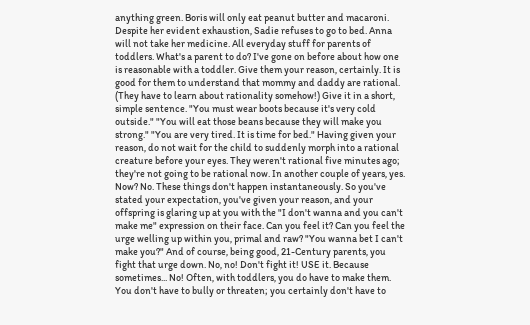anything green. Boris will only eat peanut butter and macaroni. Despite her evident exhaustion, Sadie refuses to go to bed. Anna will not take her medicine. All everyday stuff for parents of toddlers. What's a parent to do? I've gone on before about how one is reasonable with a toddler. Give them your reason, certainly. It is good for them to understand that mommy and daddy are rational. (They have to learn about rationality somehow!) Give it in a short, simple sentence. "You must wear boots because it's very cold outside." "You will eat those beans because they will make you strong." "You are very tired. It is time for bed." Having given your reason, do not wait for the child to suddenly morph into a rational creature before your eyes. They weren't rational five minutes ago; they're not going to be rational now. In another couple of years, yes. Now? No. These things don't happen instantaneously. So you've stated your expectation, you've given your reason, and your offspring is glaring up at you with the "I don't wanna and you can't make me" expression on their face. Can you feel it? Can you feel the urge welling up within you, primal and raw? "You wanna bet I can't make you?" And of course, being good, 21-Century parents, you fight that urge down. No, no! Don't fight it! USE it. Because sometimes... No! Often, with toddlers, you do have to make them. You don't have to bully or threaten; you certainly don't have to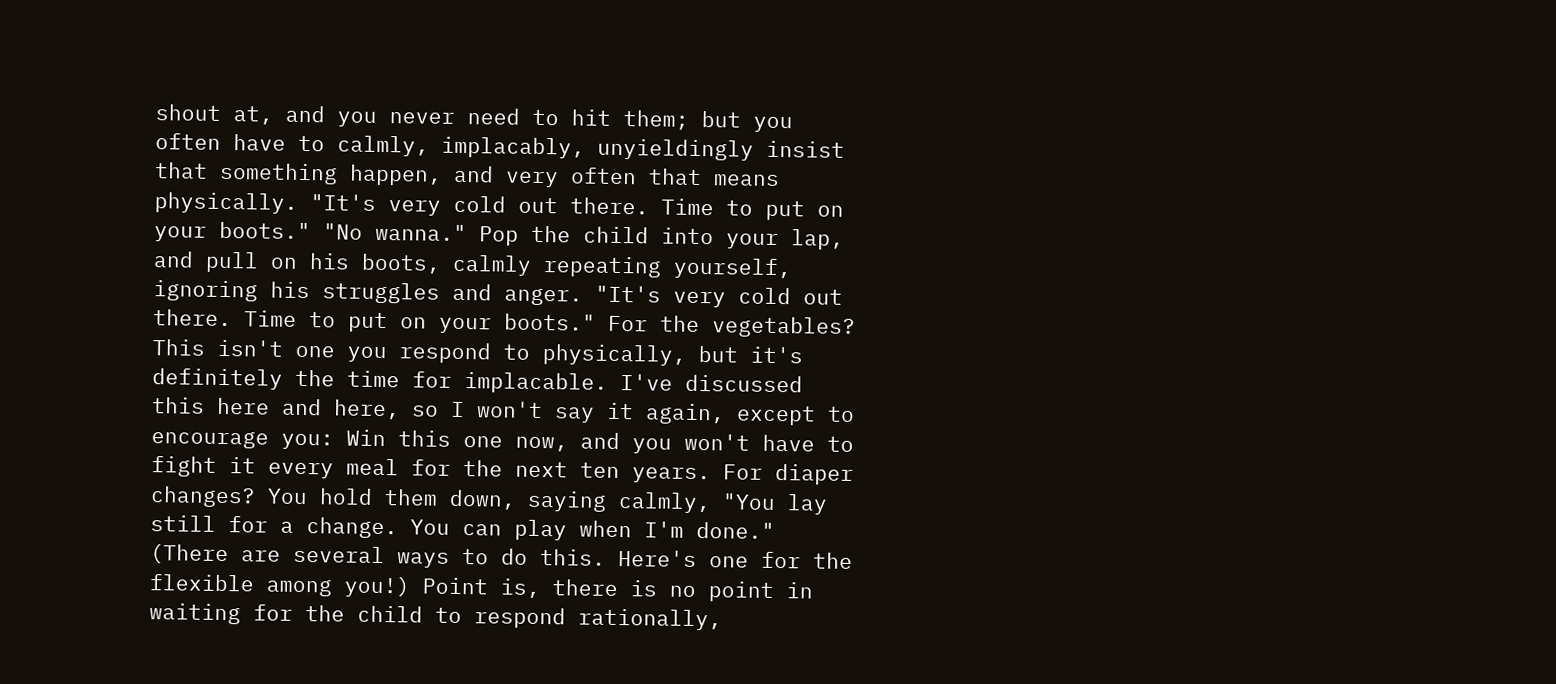shout at, and you never need to hit them; but you often have to calmly, implacably, unyieldingly insist that something happen, and very often that means physically. "It's very cold out there. Time to put on your boots." "No wanna." Pop the child into your lap, and pull on his boots, calmly repeating yourself, ignoring his struggles and anger. "It's very cold out there. Time to put on your boots." For the vegetables? This isn't one you respond to physically, but it's definitely the time for implacable. I've discussed this here and here, so I won't say it again, except to encourage you: Win this one now, and you won't have to fight it every meal for the next ten years. For diaper changes? You hold them down, saying calmly, "You lay still for a change. You can play when I'm done." (There are several ways to do this. Here's one for the flexible among you!) Point is, there is no point in waiting for the child to respond rationally,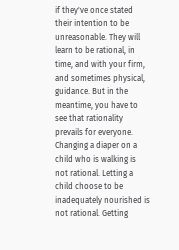if they've once stated their intention to be unreasonable. They will learn to be rational, in time, and with your firm, and sometimes physical, guidance. But in the meantime, you have to see that rationality prevails for everyone. Changing a diaper on a child who is walking is not rational. Letting a child choose to be inadequately nourished is not rational. Getting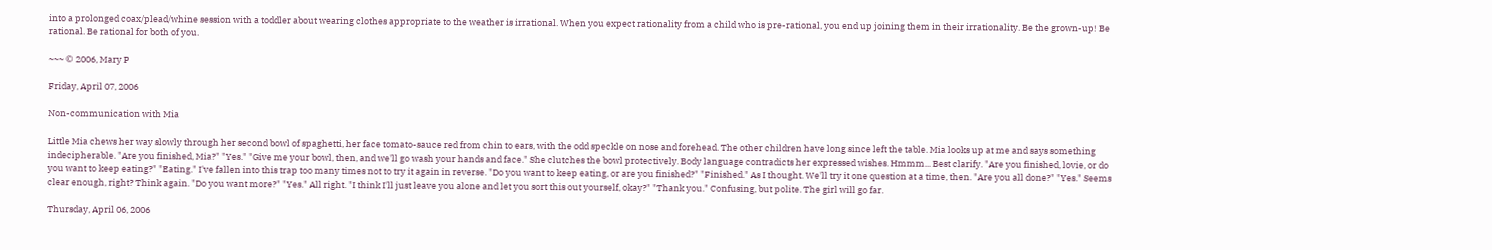into a prolonged coax/plead/whine session with a toddler about wearing clothes appropriate to the weather is irrational. When you expect rationality from a child who is pre-rational, you end up joining them in their irrationality. Be the grown-up! Be rational. Be rational for both of you.

~~~ © 2006, Mary P

Friday, April 07, 2006

Non-communication with Mia

Little Mia chews her way slowly through her second bowl of spaghetti, her face tomato-sauce red from chin to ears, with the odd speckle on nose and forehead. The other children have long since left the table. Mia looks up at me and says something indecipherable. "Are you finished, Mia?" "Yes." "Give me your bowl, then, and we'll go wash your hands and face." She clutches the bowl protectively. Body language contradicts her expressed wishes. Hmmm... Best clarify. "Are you finished, lovie, or do you want to keep eating?" "Eating." I've fallen into this trap too many times not to try it again in reverse. "Do you want to keep eating, or are you finished?" "Finished." As I thought. We'll try it one question at a time, then. "Are you all done?" "Yes." Seems clear enough, right? Think again. "Do you want more?" "Yes." All right. "I think I'll just leave you alone and let you sort this out yourself, okay?" "Thank you." Confusing, but polite. The girl will go far.

Thursday, April 06, 2006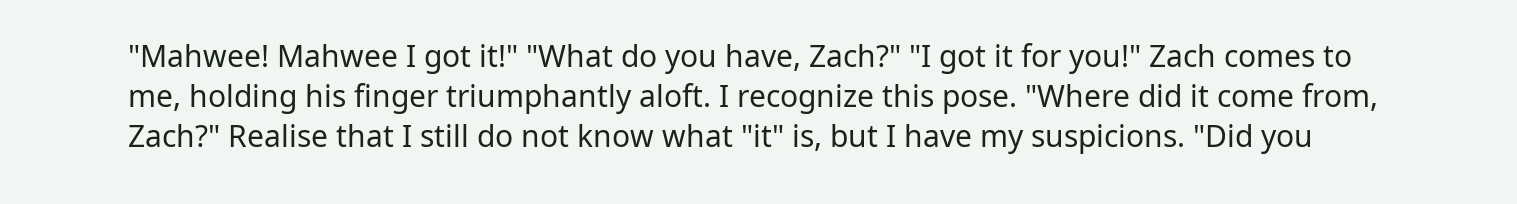"Mahwee! Mahwee I got it!" "What do you have, Zach?" "I got it for you!" Zach comes to me, holding his finger triumphantly aloft. I recognize this pose. "Where did it come from, Zach?" Realise that I still do not know what "it" is, but I have my suspicions. "Did you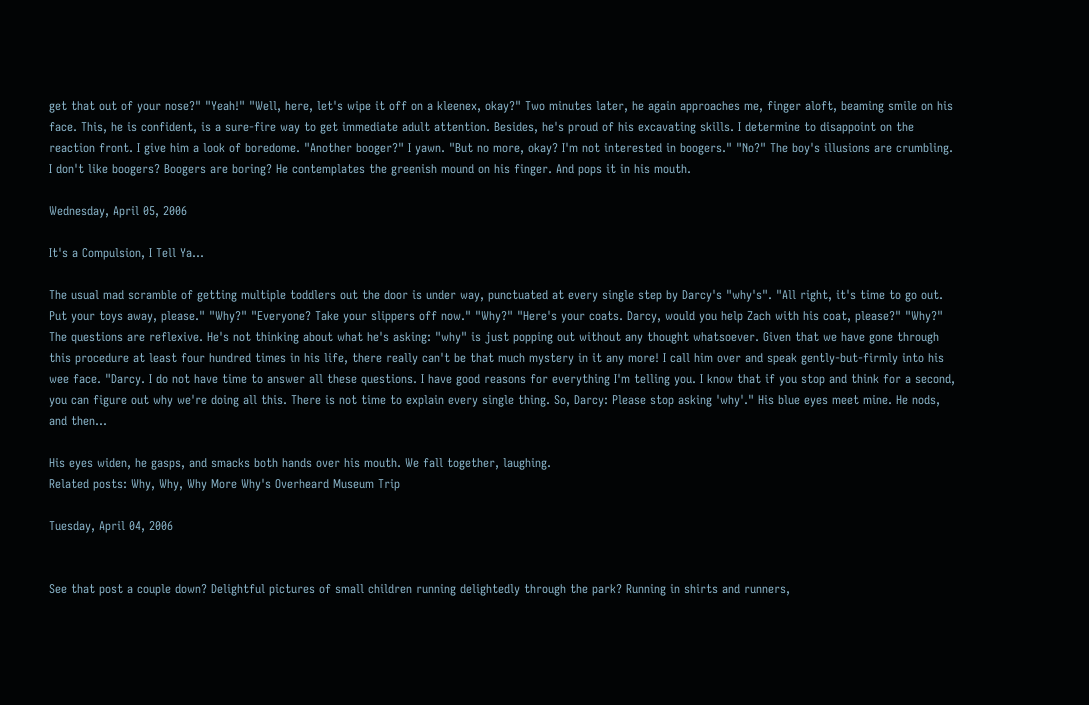get that out of your nose?" "Yeah!" "Well, here, let's wipe it off on a kleenex, okay?" Two minutes later, he again approaches me, finger aloft, beaming smile on his face. This, he is confident, is a sure-fire way to get immediate adult attention. Besides, he's proud of his excavating skills. I determine to disappoint on the reaction front. I give him a look of boredome. "Another booger?" I yawn. "But no more, okay? I'm not interested in boogers." "No?" The boy's illusions are crumbling. I don't like boogers? Boogers are boring? He contemplates the greenish mound on his finger. And pops it in his mouth.

Wednesday, April 05, 2006

It's a Compulsion, I Tell Ya...

The usual mad scramble of getting multiple toddlers out the door is under way, punctuated at every single step by Darcy's "why's". "All right, it's time to go out. Put your toys away, please." "Why?" "Everyone? Take your slippers off now." "Why?" "Here's your coats. Darcy, would you help Zach with his coat, please?" "Why?" The questions are reflexive. He's not thinking about what he's asking: "why" is just popping out without any thought whatsoever. Given that we have gone through this procedure at least four hundred times in his life, there really can't be that much mystery in it any more! I call him over and speak gently-but-firmly into his wee face. "Darcy. I do not have time to answer all these questions. I have good reasons for everything I'm telling you. I know that if you stop and think for a second, you can figure out why we're doing all this. There is not time to explain every single thing. So, Darcy: Please stop asking 'why'." His blue eyes meet mine. He nods, and then...

His eyes widen, he gasps, and smacks both hands over his mouth. We fall together, laughing.
Related posts: Why, Why, Why More Why's Overheard Museum Trip

Tuesday, April 04, 2006


See that post a couple down? Delightful pictures of small children running delightedly through the park? Running in shirts and runners,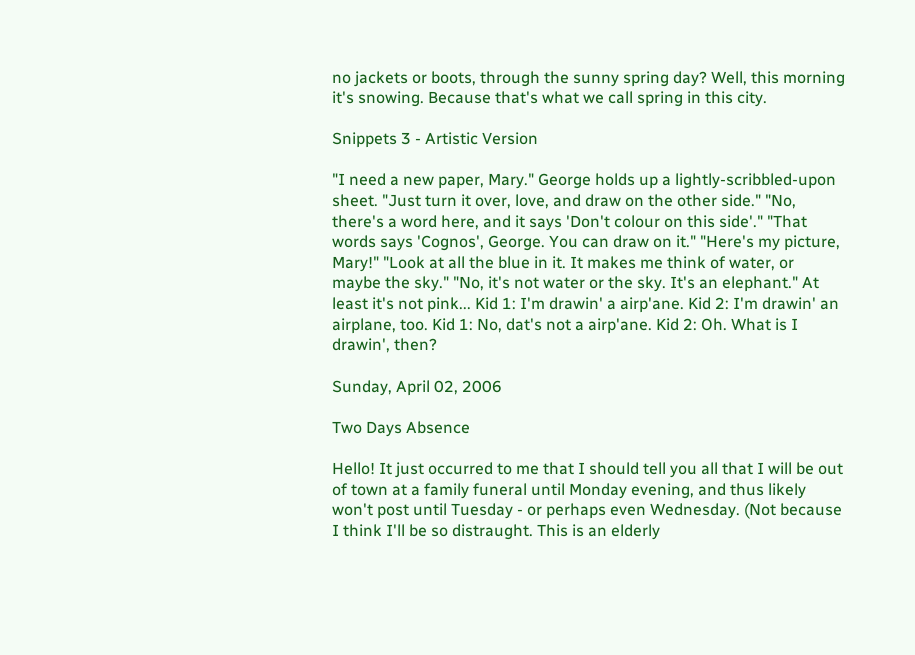no jackets or boots, through the sunny spring day? Well, this morning it's snowing. Because that's what we call spring in this city.

Snippets 3 - Artistic Version

"I need a new paper, Mary." George holds up a lightly-scribbled-upon sheet. "Just turn it over, love, and draw on the other side." "No, there's a word here, and it says 'Don't colour on this side'." "That words says 'Cognos', George. You can draw on it." "Here's my picture, Mary!" "Look at all the blue in it. It makes me think of water, or maybe the sky." "No, it's not water or the sky. It's an elephant." At least it's not pink... Kid 1: I'm drawin' a airp'ane. Kid 2: I'm drawin' an airplane, too. Kid 1: No, dat's not a airp'ane. Kid 2: Oh. What is I drawin', then?

Sunday, April 02, 2006

Two Days Absence

Hello! It just occurred to me that I should tell you all that I will be out of town at a family funeral until Monday evening, and thus likely won't post until Tuesday - or perhaps even Wednesday. (Not because I think I'll be so distraught. This is an elderly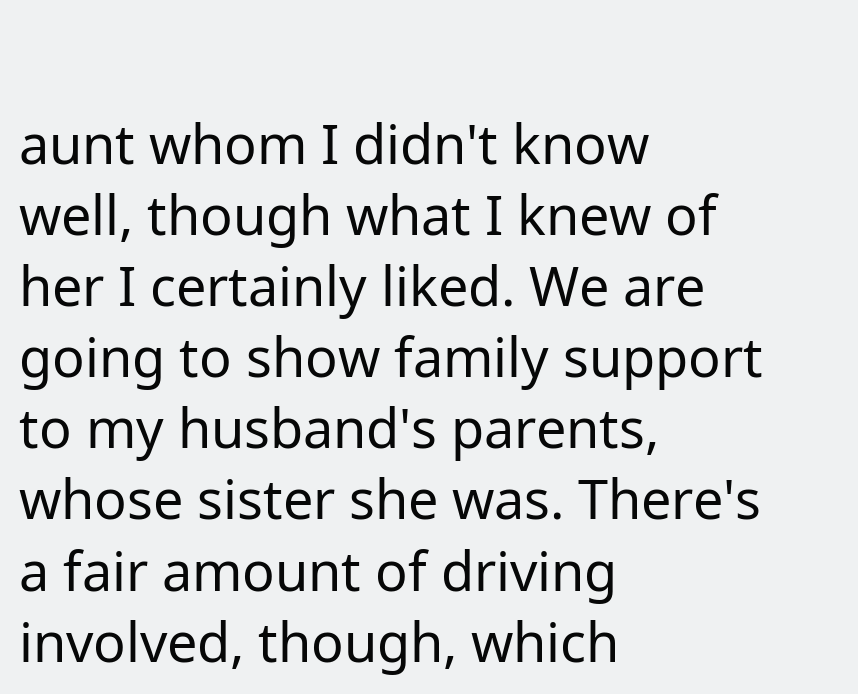aunt whom I didn't know well, though what I knew of her I certainly liked. We are going to show family support to my husband's parents, whose sister she was. There's a fair amount of driving involved, though, which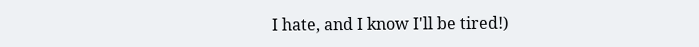I hate, and I know I'll be tired!)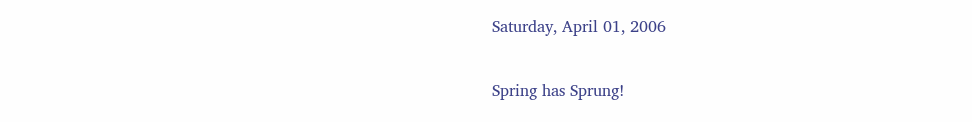Saturday, April 01, 2006

Spring has Sprung!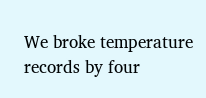We broke temperature records by four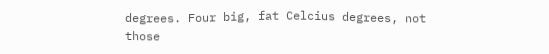degrees. Four big, fat Celcius degrees, not those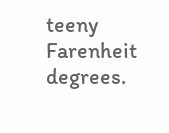teeny Farenheit degrees.